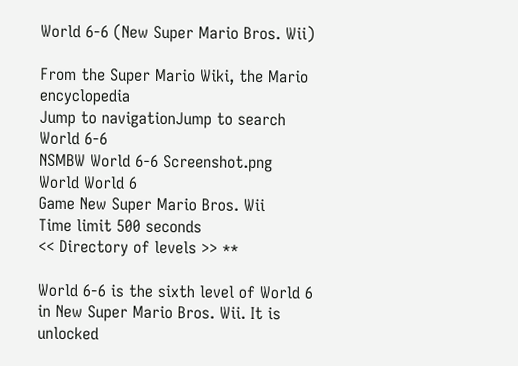World 6-6 (New Super Mario Bros. Wii)

From the Super Mario Wiki, the Mario encyclopedia
Jump to navigationJump to search
World 6-6
NSMBW World 6-6 Screenshot.png
World World 6
Game New Super Mario Bros. Wii
Time limit 500 seconds
<< Directory of levels >> **

World 6-6 is the sixth level of World 6 in New Super Mario Bros. Wii. It is unlocked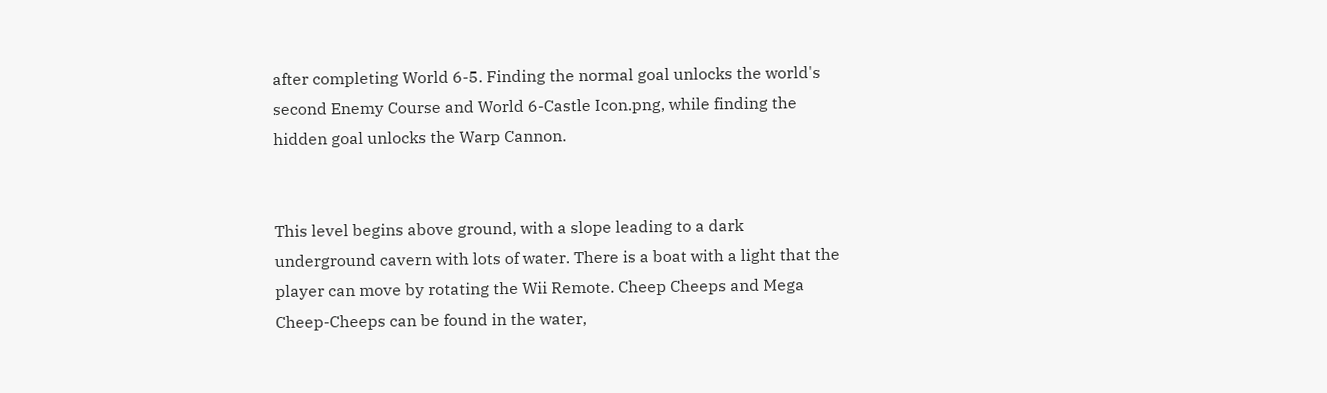after completing World 6-5. Finding the normal goal unlocks the world's second Enemy Course and World 6-Castle Icon.png, while finding the hidden goal unlocks the Warp Cannon.


This level begins above ground, with a slope leading to a dark underground cavern with lots of water. There is a boat with a light that the player can move by rotating the Wii Remote. Cheep Cheeps and Mega Cheep-Cheeps can be found in the water,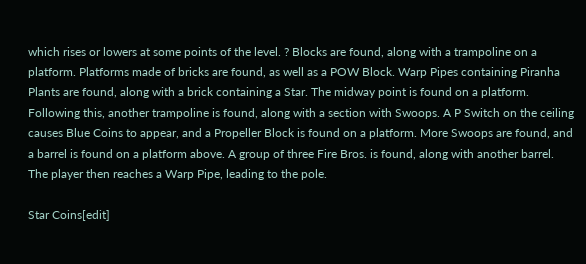which rises or lowers at some points of the level. ? Blocks are found, along with a trampoline on a platform. Platforms made of bricks are found, as well as a POW Block. Warp Pipes containing Piranha Plants are found, along with a brick containing a Star. The midway point is found on a platform. Following this, another trampoline is found, along with a section with Swoops. A P Switch on the ceiling causes Blue Coins to appear, and a Propeller Block is found on a platform. More Swoops are found, and a barrel is found on a platform above. A group of three Fire Bros. is found, along with another barrel. The player then reaches a Warp Pipe, leading to the pole.

Star Coins[edit]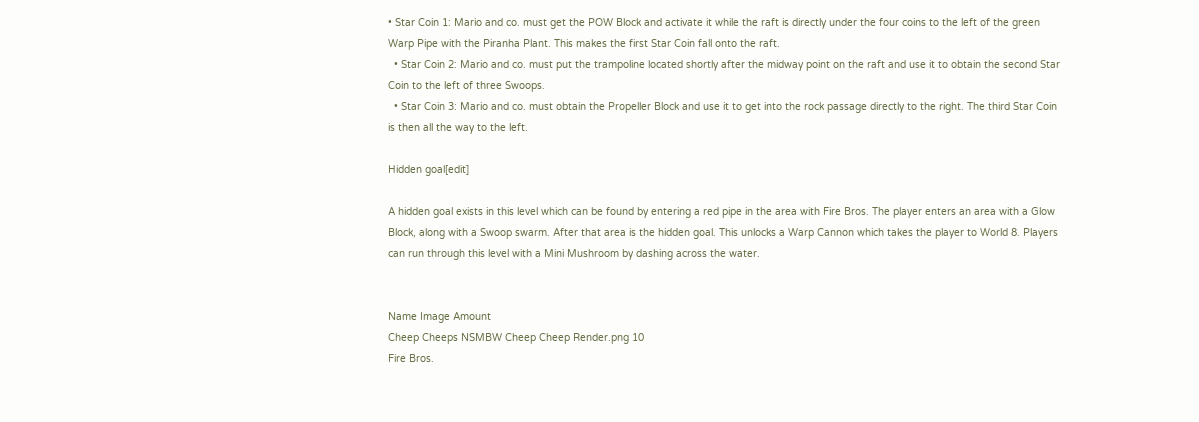• Star Coin 1: Mario and co. must get the POW Block and activate it while the raft is directly under the four coins to the left of the green Warp Pipe with the Piranha Plant. This makes the first Star Coin fall onto the raft.
  • Star Coin 2: Mario and co. must put the trampoline located shortly after the midway point on the raft and use it to obtain the second Star Coin to the left of three Swoops.
  • Star Coin 3: Mario and co. must obtain the Propeller Block and use it to get into the rock passage directly to the right. The third Star Coin is then all the way to the left.

Hidden goal[edit]

A hidden goal exists in this level which can be found by entering a red pipe in the area with Fire Bros. The player enters an area with a Glow Block, along with a Swoop swarm. After that area is the hidden goal. This unlocks a Warp Cannon which takes the player to World 8. Players can run through this level with a Mini Mushroom by dashing across the water.


Name Image Amount
Cheep Cheeps NSMBW Cheep Cheep Render.png 10
Fire Bros.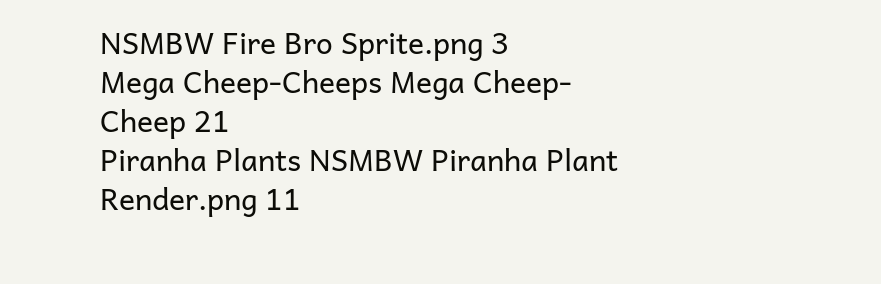NSMBW Fire Bro Sprite.png 3
Mega Cheep-Cheeps Mega Cheep-Cheep 21
Piranha Plants NSMBW Piranha Plant Render.png 11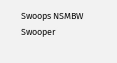Swoops NSMBW Swooper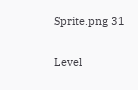Sprite.png 31

Level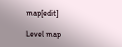map[edit]

Level map